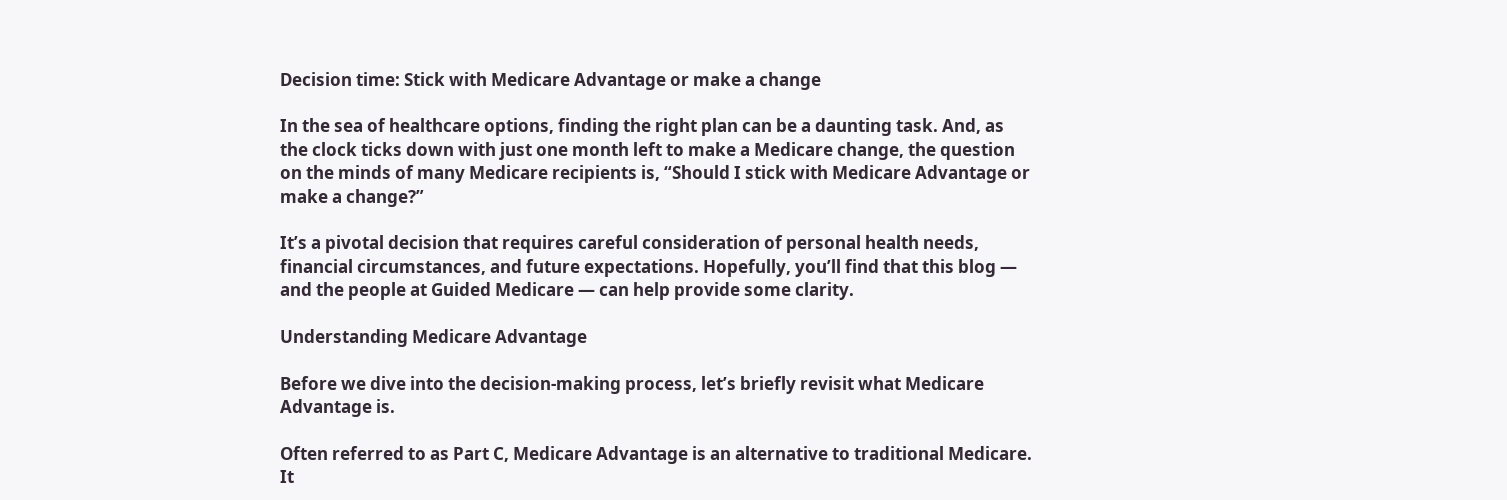Decision time: Stick with Medicare Advantage or make a change

In the sea of healthcare options, finding the right plan can be a daunting task. And, as the clock ticks down with just one month left to make a Medicare change, the question on the minds of many Medicare recipients is, “Should I stick with Medicare Advantage or make a change?”

It’s a pivotal decision that requires careful consideration of personal health needs, financial circumstances, and future expectations. Hopefully, you’ll find that this blog — and the people at Guided Medicare — can help provide some clarity.

Understanding Medicare Advantage

Before we dive into the decision-making process, let’s briefly revisit what Medicare Advantage is.

Often referred to as Part C, Medicare Advantage is an alternative to traditional Medicare. It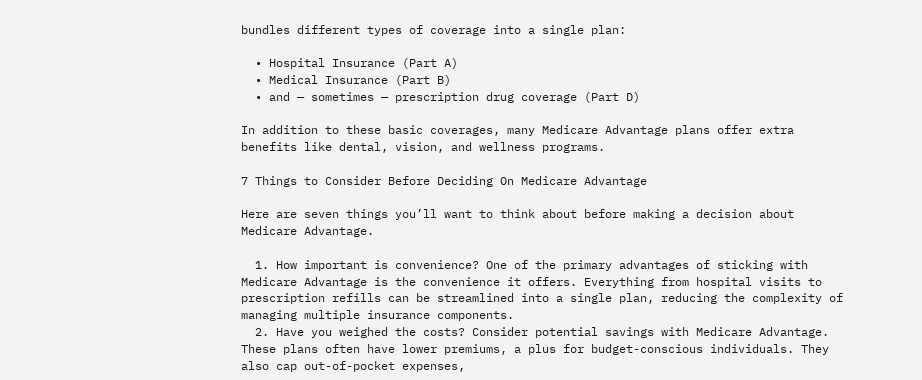bundles different types of coverage into a single plan:

  • Hospital Insurance (Part A)
  • Medical Insurance (Part B)
  • and — sometimes — prescription drug coverage (Part D)

In addition to these basic coverages, many Medicare Advantage plans offer extra benefits like dental, vision, and wellness programs.

7 Things to Consider Before Deciding On Medicare Advantage

Here are seven things you’ll want to think about before making a decision about Medicare Advantage.

  1. How important is convenience? One of the primary advantages of sticking with Medicare Advantage is the convenience it offers. Everything from hospital visits to prescription refills can be streamlined into a single plan, reducing the complexity of managing multiple insurance components.
  2. Have you weighed the costs? Consider potential savings with Medicare Advantage. These plans often have lower premiums, a plus for budget-conscious individuals. They also cap out-of-pocket expenses,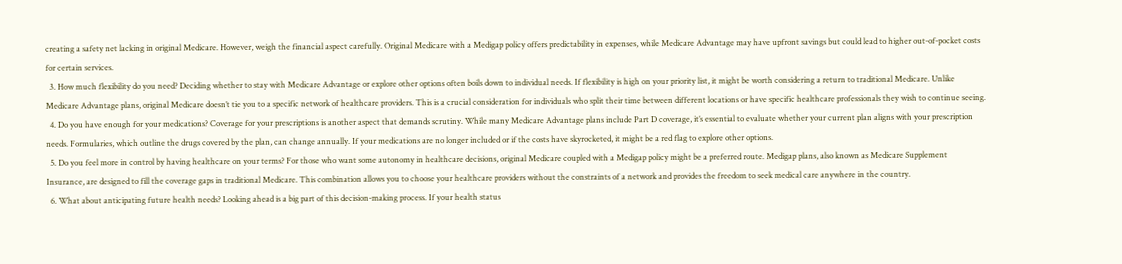creating a safety net lacking in original Medicare. However, weigh the financial aspect carefully. Original Medicare with a Medigap policy offers predictability in expenses, while Medicare Advantage may have upfront savings but could lead to higher out-of-pocket costs for certain services.
  3. How much flexibility do you need? Deciding whether to stay with Medicare Advantage or explore other options often boils down to individual needs. If flexibility is high on your priority list, it might be worth considering a return to traditional Medicare. Unlike Medicare Advantage plans, original Medicare doesn’t tie you to a specific network of healthcare providers. This is a crucial consideration for individuals who split their time between different locations or have specific healthcare professionals they wish to continue seeing.
  4. Do you have enough for your medications? Coverage for your prescriptions is another aspect that demands scrutiny. While many Medicare Advantage plans include Part D coverage, it’s essential to evaluate whether your current plan aligns with your prescription needs. Formularies, which outline the drugs covered by the plan, can change annually. If your medications are no longer included or if the costs have skyrocketed, it might be a red flag to explore other options.
  5. Do you feel more in control by having healthcare on your terms? For those who want some autonomy in healthcare decisions, original Medicare coupled with a Medigap policy might be a preferred route. Medigap plans, also known as Medicare Supplement Insurance, are designed to fill the coverage gaps in traditional Medicare. This combination allows you to choose your healthcare providers without the constraints of a network and provides the freedom to seek medical care anywhere in the country.
  6. What about anticipating future health needs? Looking ahead is a big part of this decision-making process. If your health status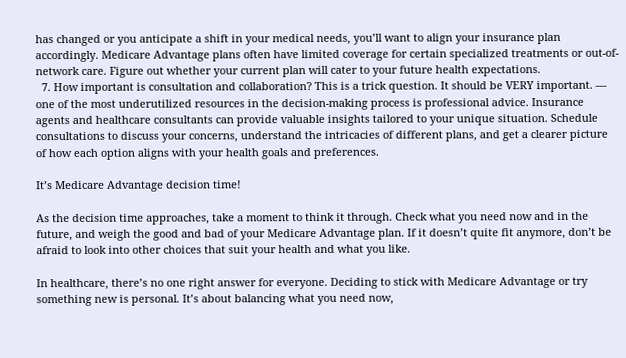has changed or you anticipate a shift in your medical needs, you’ll want to align your insurance plan accordingly. Medicare Advantage plans often have limited coverage for certain specialized treatments or out-of-network care. Figure out whether your current plan will cater to your future health expectations.
  7. How important is consultation and collaboration? This is a trick question. It should be VERY important. — one of the most underutilized resources in the decision-making process is professional advice. Insurance agents and healthcare consultants can provide valuable insights tailored to your unique situation. Schedule consultations to discuss your concerns, understand the intricacies of different plans, and get a clearer picture of how each option aligns with your health goals and preferences.

It’s Medicare Advantage decision time!

As the decision time approaches, take a moment to think it through. Check what you need now and in the future, and weigh the good and bad of your Medicare Advantage plan. If it doesn’t quite fit anymore, don’t be afraid to look into other choices that suit your health and what you like.

In healthcare, there’s no one right answer for everyone. Deciding to stick with Medicare Advantage or try something new is personal. It’s about balancing what you need now,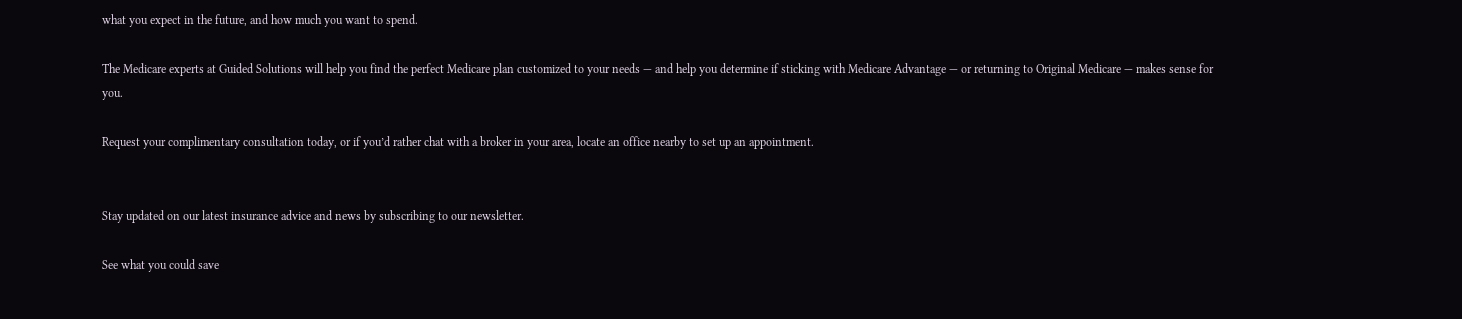what you expect in the future, and how much you want to spend.

The Medicare experts at Guided Solutions will help you find the perfect Medicare plan customized to your needs — and help you determine if sticking with Medicare Advantage — or returning to Original Medicare — makes sense for you.

Request your complimentary consultation today, or if you’d rather chat with a broker in your area, locate an office nearby to set up an appointment.


Stay updated on our latest insurance advice and news by subscribing to our newsletter.

See what you could save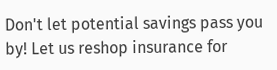Don't let potential savings pass you by! Let us reshop insurance for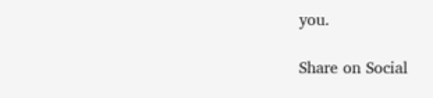you.

Share on Social